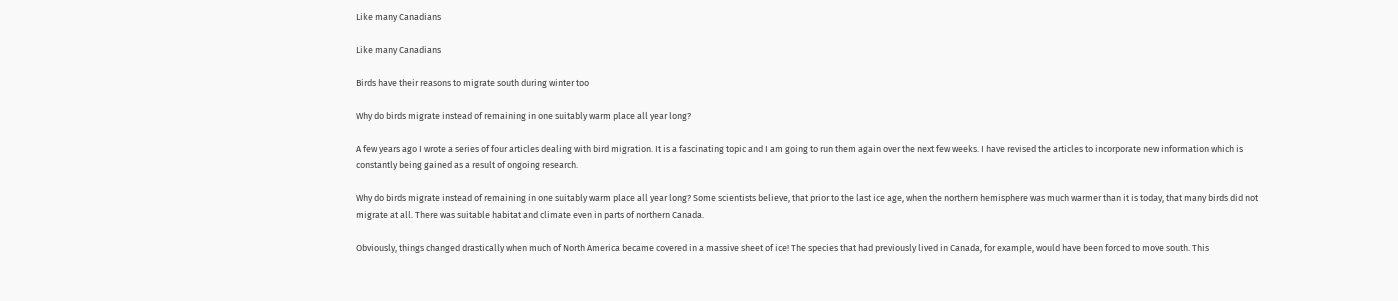Like many Canadians

Like many Canadians

Birds have their reasons to migrate south during winter too

Why do birds migrate instead of remaining in one suitably warm place all year long?

A few years ago I wrote a series of four articles dealing with bird migration. It is a fascinating topic and I am going to run them again over the next few weeks. I have revised the articles to incorporate new information which is constantly being gained as a result of ongoing research.

Why do birds migrate instead of remaining in one suitably warm place all year long? Some scientists believe, that prior to the last ice age, when the northern hemisphere was much warmer than it is today, that many birds did not migrate at all. There was suitable habitat and climate even in parts of northern Canada.

Obviously, things changed drastically when much of North America became covered in a massive sheet of ice! The species that had previously lived in Canada, for example, would have been forced to move south. This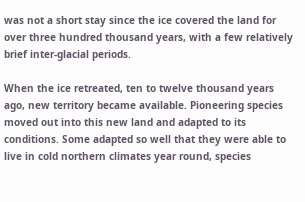was not a short stay since the ice covered the land for over three hundred thousand years, with a few relatively brief inter-glacial periods.

When the ice retreated, ten to twelve thousand years ago, new territory became available. Pioneering species moved out into this new land and adapted to its conditions. Some adapted so well that they were able to live in cold northern climates year round, species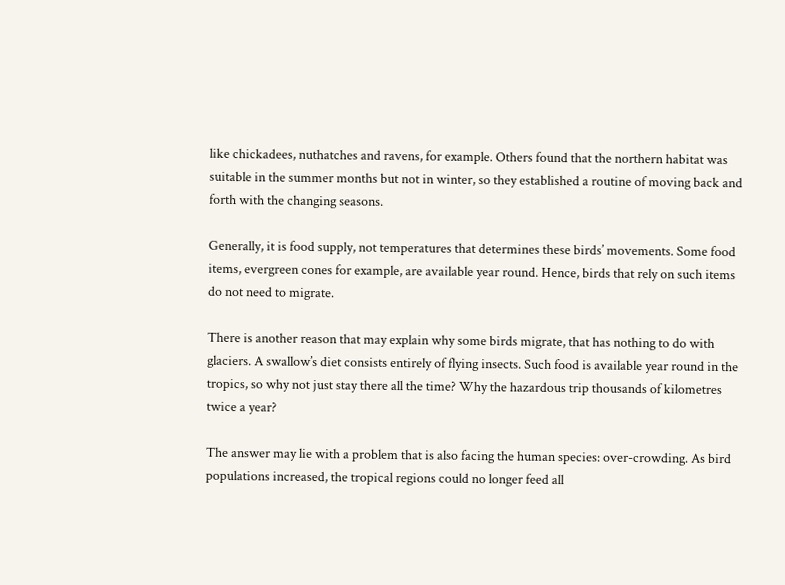like chickadees, nuthatches and ravens, for example. Others found that the northern habitat was suitable in the summer months but not in winter, so they established a routine of moving back and forth with the changing seasons.

Generally, it is food supply, not temperatures that determines these birds’ movements. Some food items, evergreen cones for example, are available year round. Hence, birds that rely on such items do not need to migrate.

There is another reason that may explain why some birds migrate, that has nothing to do with glaciers. A swallow’s diet consists entirely of flying insects. Such food is available year round in the tropics, so why not just stay there all the time? Why the hazardous trip thousands of kilometres twice a year?

The answer may lie with a problem that is also facing the human species: over-crowding. As bird populations increased, the tropical regions could no longer feed all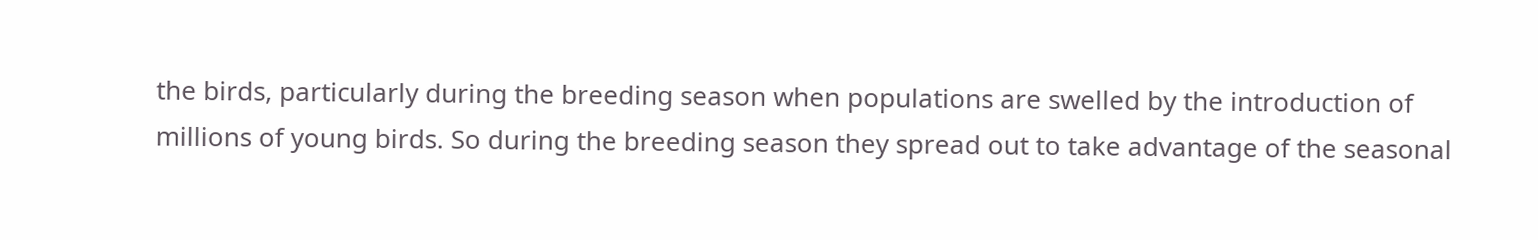the birds, particularly during the breeding season when populations are swelled by the introduction of millions of young birds. So during the breeding season they spread out to take advantage of the seasonal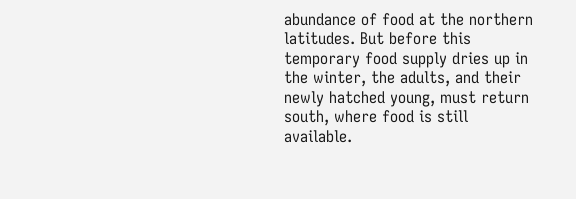abundance of food at the northern latitudes. But before this temporary food supply dries up in the winter, the adults, and their newly hatched young, must return south, where food is still available.